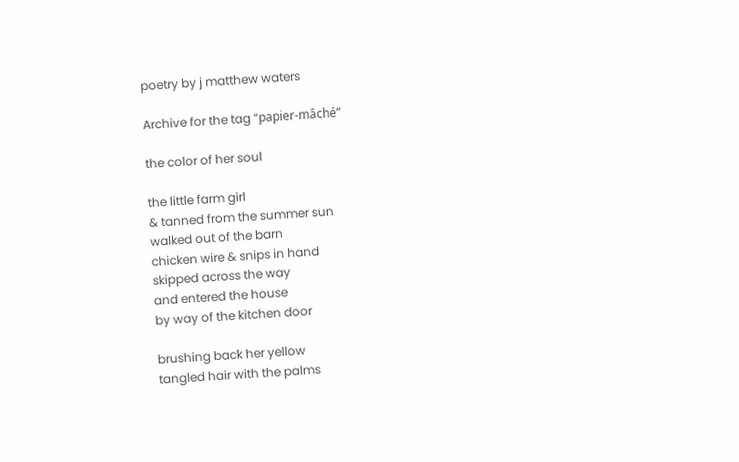poetry by j matthew waters

Archive for the tag “papier-mâché”

the color of her soul

the little farm girl
& tanned from the summer sun
walked out of the barn
chicken wire & snips in hand
skipped across the way
and entered the house
by way of the kitchen door

brushing back her yellow
tangled hair with the palms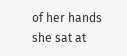of her hands
she sat at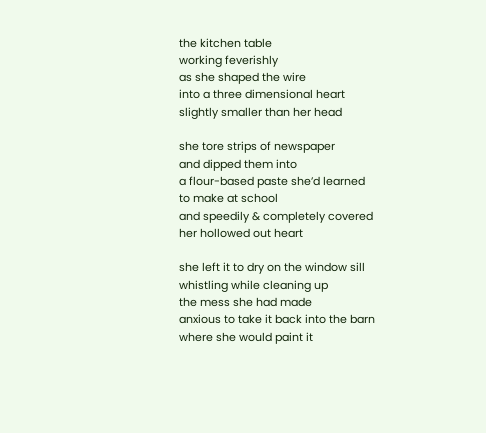the kitchen table
working feverishly
as she shaped the wire
into a three dimensional heart
slightly smaller than her head

she tore strips of newspaper
and dipped them into
a flour-based paste she’d learned
to make at school
and speedily & completely covered
her hollowed out heart

she left it to dry on the window sill
whistling while cleaning up
the mess she had made
anxious to take it back into the barn
where she would paint it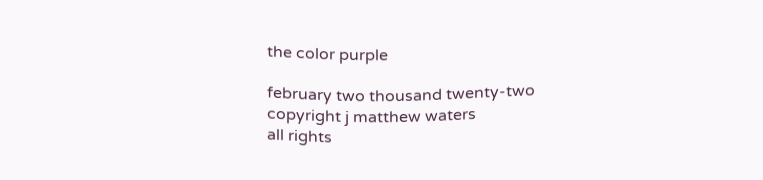the color purple

february two thousand twenty-two
copyright j matthew waters
all rights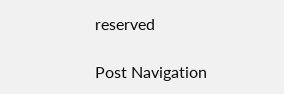reserved

Post Navigation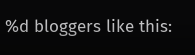%d bloggers like this: